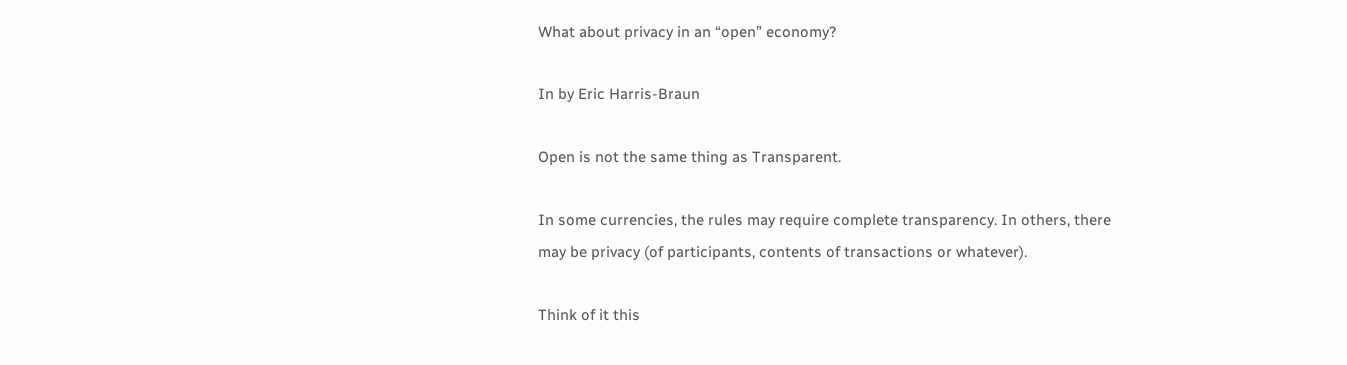What about privacy in an “open” economy?

In by Eric Harris-Braun

Open is not the same thing as Transparent.

In some currencies, the rules may require complete transparency. In others, there may be privacy (of participants, contents of transactions or whatever).

Think of it this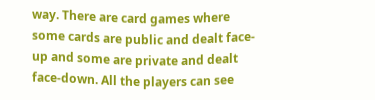way. There are card games where some cards are public and dealt face-up and some are private and dealt face-down. All the players can see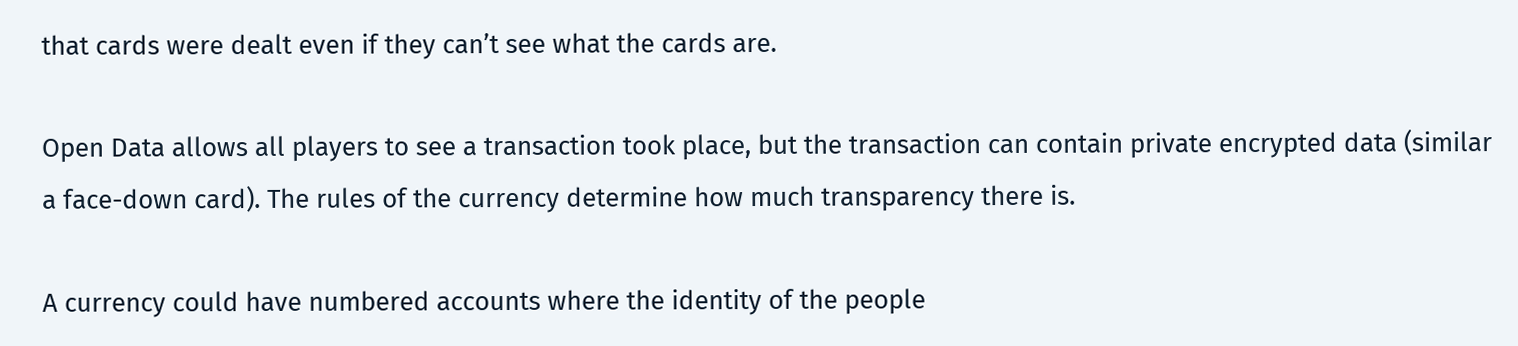that cards were dealt even if they can’t see what the cards are.

Open Data allows all players to see a transaction took place, but the transaction can contain private encrypted data (similar a face-down card). The rules of the currency determine how much transparency there is.

A currency could have numbered accounts where the identity of the people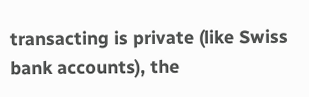transacting is private (like Swiss bank accounts), the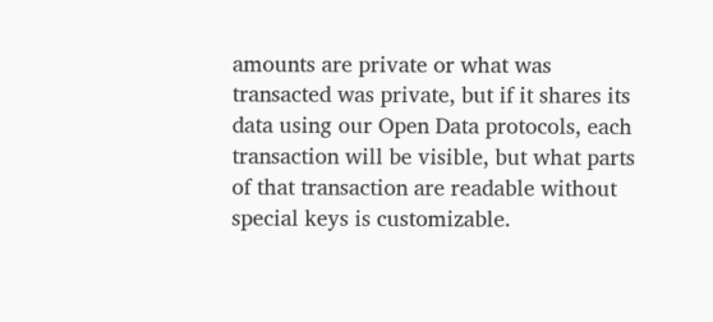amounts are private or what was transacted was private, but if it shares its data using our Open Data protocols, each transaction will be visible, but what parts of that transaction are readable without special keys is customizable.